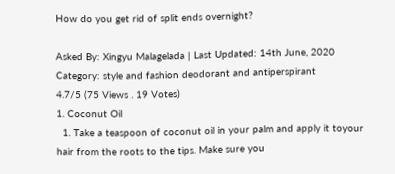How do you get rid of split ends overnight?

Asked By: Xingyu Malagelada | Last Updated: 14th June, 2020
Category: style and fashion deodorant and antiperspirant
4.7/5 (75 Views . 19 Votes)
1. Coconut Oil
  1. Take a teaspoon of coconut oil in your palm and apply it toyour hair from the roots to the tips. Make sure you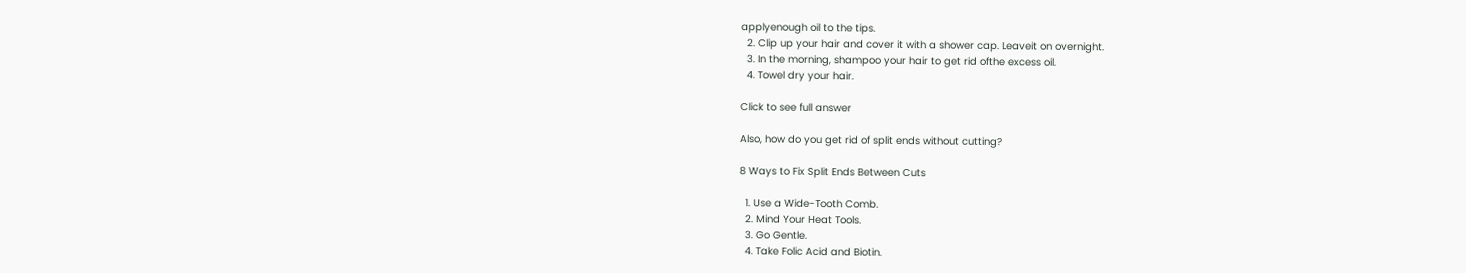applyenough oil to the tips.
  2. Clip up your hair and cover it with a shower cap. Leaveit on overnight.
  3. In the morning, shampoo your hair to get rid ofthe excess oil.
  4. Towel dry your hair.

Click to see full answer

Also, how do you get rid of split ends without cutting?

8 Ways to Fix Split Ends Between Cuts

  1. Use a Wide-Tooth Comb.
  2. Mind Your Heat Tools.
  3. Go Gentle.
  4. Take Folic Acid and Biotin.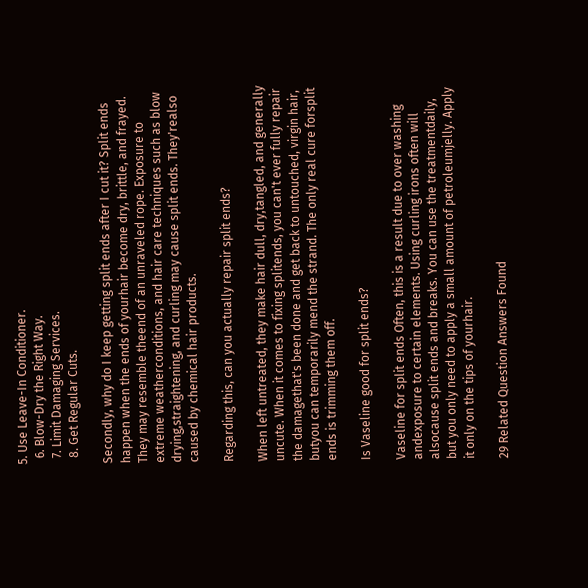5. Use Leave-In Conditioner.
  6. Blow-Dry the Right Way.
  7. Limit Damaging Services.
  8. Get Regular Cuts.

Secondly, why do I keep getting split ends after I cut it? Split ends happen when the ends of yourhair become dry, brittle, and frayed. They may resemble theend of an unraveled rope. Exposure to extreme weatherconditions, and hair care techniques such as blow drying,straightening, and curling may cause split ends. They'realso caused by chemical hair products.

Regarding this, can you actually repair split ends?

When left untreated, they make hair dull, dry,tangled, and generally uncute. When it comes to fixing splitends, you can't ever fully repair the damagethat's been done and get back to untouched, virgin hair, butyou can temporarily mend the strand. The only real cure forsplit ends is trimming them off.

Is Vaseline good for split ends?

Vaseline for split ends Often, this is a result due to over washing andexposure to certain elements. Using curling irons often will alsocause split ends and breaks. You can use the treatmentdaily, but you only need to apply a small amount of petroleumjelly. Apply it only on the tips of yourhair.

29 Related Question Answers Found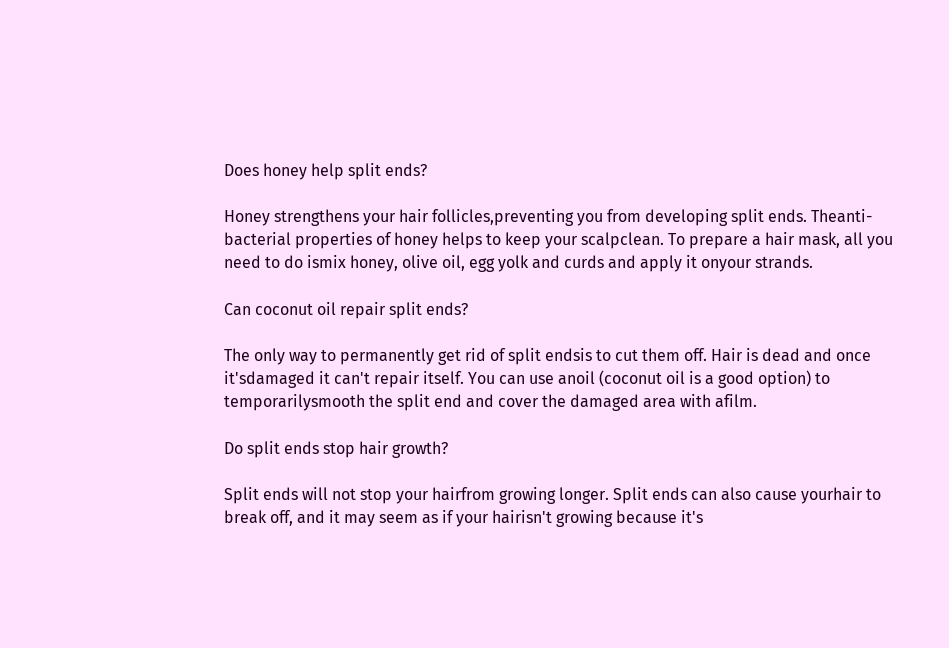Does honey help split ends?

Honey strengthens your hair follicles,preventing you from developing split ends. Theanti-bacterial properties of honey helps to keep your scalpclean. To prepare a hair mask, all you need to do ismix honey, olive oil, egg yolk and curds and apply it onyour strands.

Can coconut oil repair split ends?

The only way to permanently get rid of split endsis to cut them off. Hair is dead and once it'sdamaged it can't repair itself. You can use anoil (coconut oil is a good option) to temporarilysmooth the split end and cover the damaged area with afilm.

Do split ends stop hair growth?

Split ends will not stop your hairfrom growing longer. Split ends can also cause yourhair to break off, and it may seem as if your hairisn't growing because it's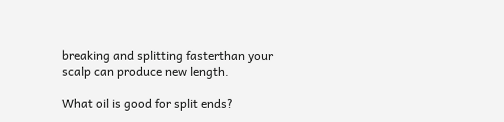breaking and splitting fasterthan your scalp can produce new length.

What oil is good for split ends?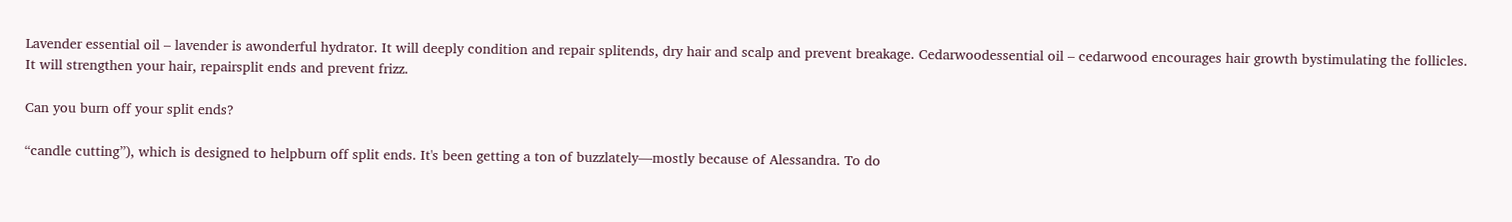Lavender essential oil – lavender is awonderful hydrator. It will deeply condition and repair splitends, dry hair and scalp and prevent breakage. Cedarwoodessential oil – cedarwood encourages hair growth bystimulating the follicles. It will strengthen your hair, repairsplit ends and prevent frizz.

Can you burn off your split ends?

“candle cutting”), which is designed to helpburn off split ends. It's been getting a ton of buzzlately—mostly because of Alessandra. To do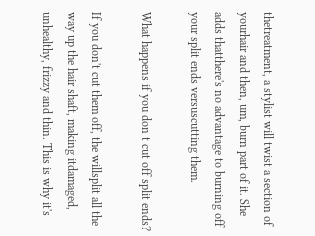thetreatment, a stylist will twist a section of yourhair and then, um, burn part of it. She adds thatthere's no advantage to burning off your split ends versuscutting them.

What happens if you don t cut off split ends?

If you don't cut them off, the willsplit all the way up the hair shaft, making itdamaged, unhealthy, frizzy and thin. This is why it's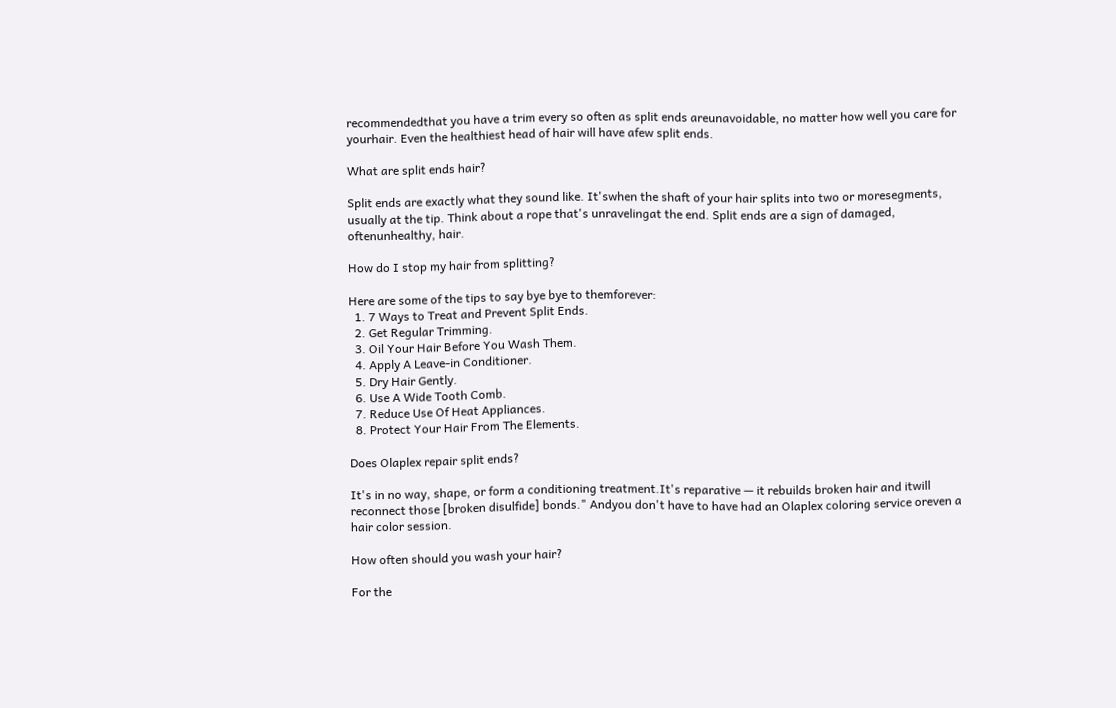recommendedthat you have a trim every so often as split ends areunavoidable, no matter how well you care for yourhair. Even the healthiest head of hair will have afew split ends.

What are split ends hair?

Split ends are exactly what they sound like. It'swhen the shaft of your hair splits into two or moresegments, usually at the tip. Think about a rope that's unravelingat the end. Split ends are a sign of damaged, oftenunhealthy, hair.

How do I stop my hair from splitting?

Here are some of the tips to say bye bye to themforever:
  1. 7 Ways to Treat and Prevent Split Ends.
  2. Get Regular Trimming.
  3. Oil Your Hair Before You Wash Them.
  4. Apply A Leave-in Conditioner.
  5. Dry Hair Gently.
  6. Use A Wide Tooth Comb.
  7. Reduce Use Of Heat Appliances.
  8. Protect Your Hair From The Elements.

Does Olaplex repair split ends?

It's in no way, shape, or form a conditioning treatment.It's reparative — it rebuilds broken hair and itwill reconnect those [broken disulfide] bonds." Andyou don't have to have had an Olaplex coloring service oreven a hair color session.

How often should you wash your hair?

For the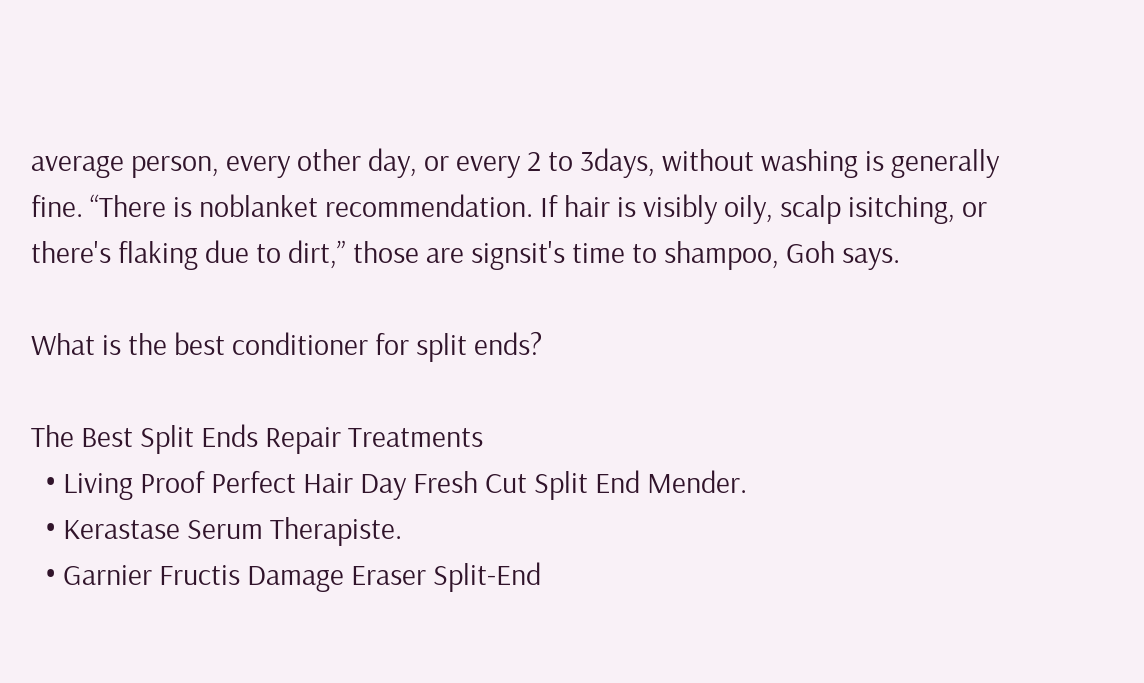average person, every other day, or every 2 to 3days, without washing is generally fine. “There is noblanket recommendation. If hair is visibly oily, scalp isitching, or there's flaking due to dirt,” those are signsit's time to shampoo, Goh says.

What is the best conditioner for split ends?

The Best Split Ends Repair Treatments
  • Living Proof Perfect Hair Day Fresh Cut Split End Mender.
  • Kerastase Serum Therapiste.
  • Garnier Fructis Damage Eraser Split-End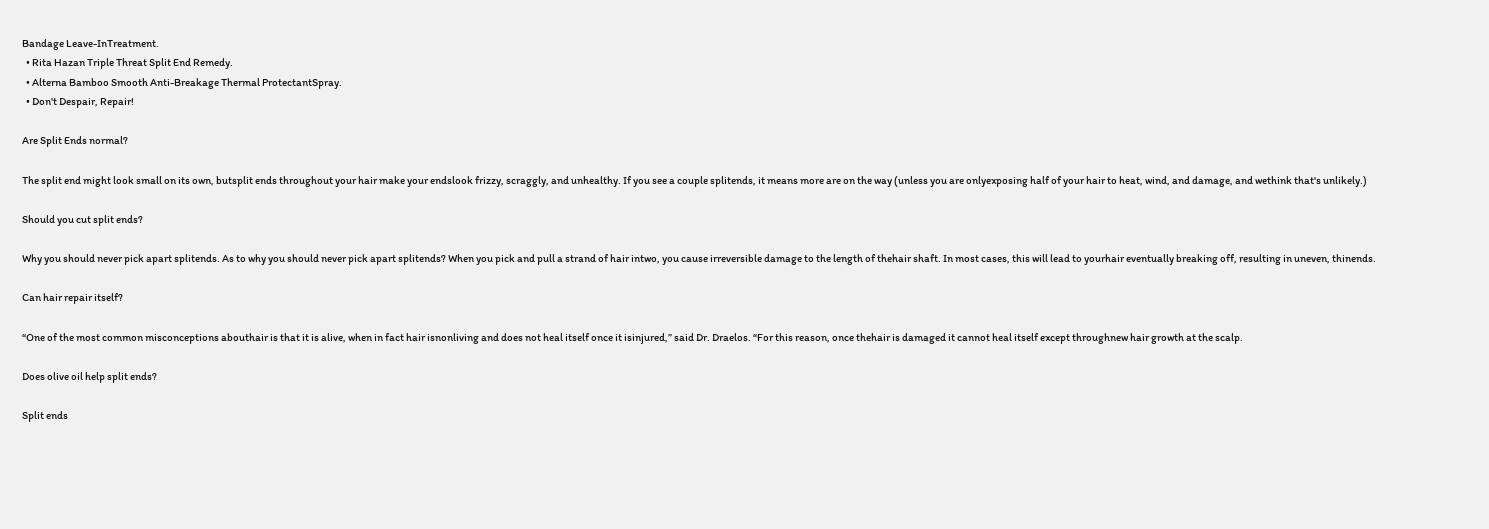Bandage Leave-InTreatment.
  • Rita Hazan Triple Threat Split End Remedy.
  • Alterna Bamboo Smooth Anti-Breakage Thermal ProtectantSpray.
  • Don't Despair, Repair!

Are Split Ends normal?

The split end might look small on its own, butsplit ends throughout your hair make your endslook frizzy, scraggly, and unhealthy. If you see a couple splitends, it means more are on the way (unless you are onlyexposing half of your hair to heat, wind, and damage, and wethink that's unlikely.)

Should you cut split ends?

Why you should never pick apart splitends. As to why you should never pick apart splitends? When you pick and pull a strand of hair intwo, you cause irreversible damage to the length of thehair shaft. In most cases, this will lead to yourhair eventually breaking off, resulting in uneven, thinends.

Can hair repair itself?

“One of the most common misconceptions abouthair is that it is alive, when in fact hair isnonliving and does not heal itself once it isinjured,” said Dr. Draelos. “For this reason, once thehair is damaged it cannot heal itself except throughnew hair growth at the scalp.

Does olive oil help split ends?

Split ends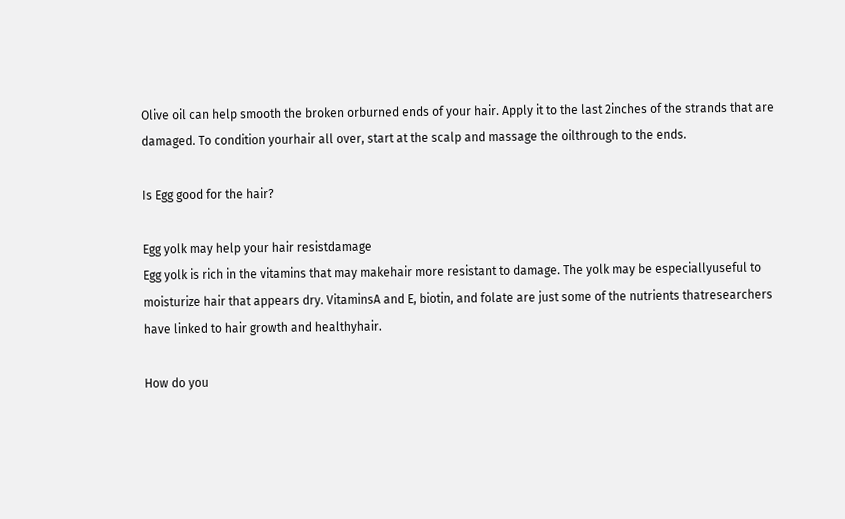Olive oil can help smooth the broken orburned ends of your hair. Apply it to the last 2inches of the strands that are damaged. To condition yourhair all over, start at the scalp and massage the oilthrough to the ends.

Is Egg good for the hair?

Egg yolk may help your hair resistdamage
Egg yolk is rich in the vitamins that may makehair more resistant to damage. The yolk may be especiallyuseful to moisturize hair that appears dry. VitaminsA and E, biotin, and folate are just some of the nutrients thatresearchers have linked to hair growth and healthyhair.

How do you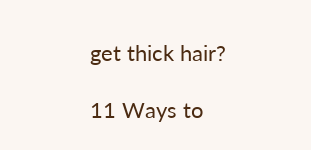get thick hair?

11 Ways to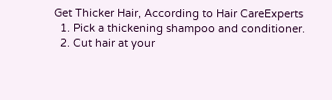Get Thicker Hair, According to Hair CareExperts
  1. Pick a thickening shampoo and conditioner.
  2. Cut hair at your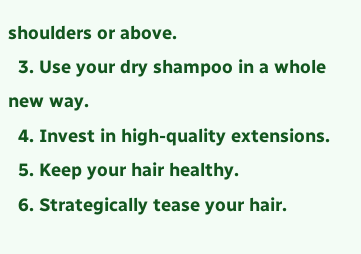shoulders or above.
  3. Use your dry shampoo in a whole new way.
  4. Invest in high-quality extensions.
  5. Keep your hair healthy.
  6. Strategically tease your hair.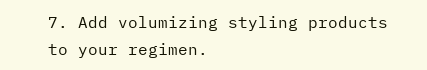7. Add volumizing styling products to your regimen.